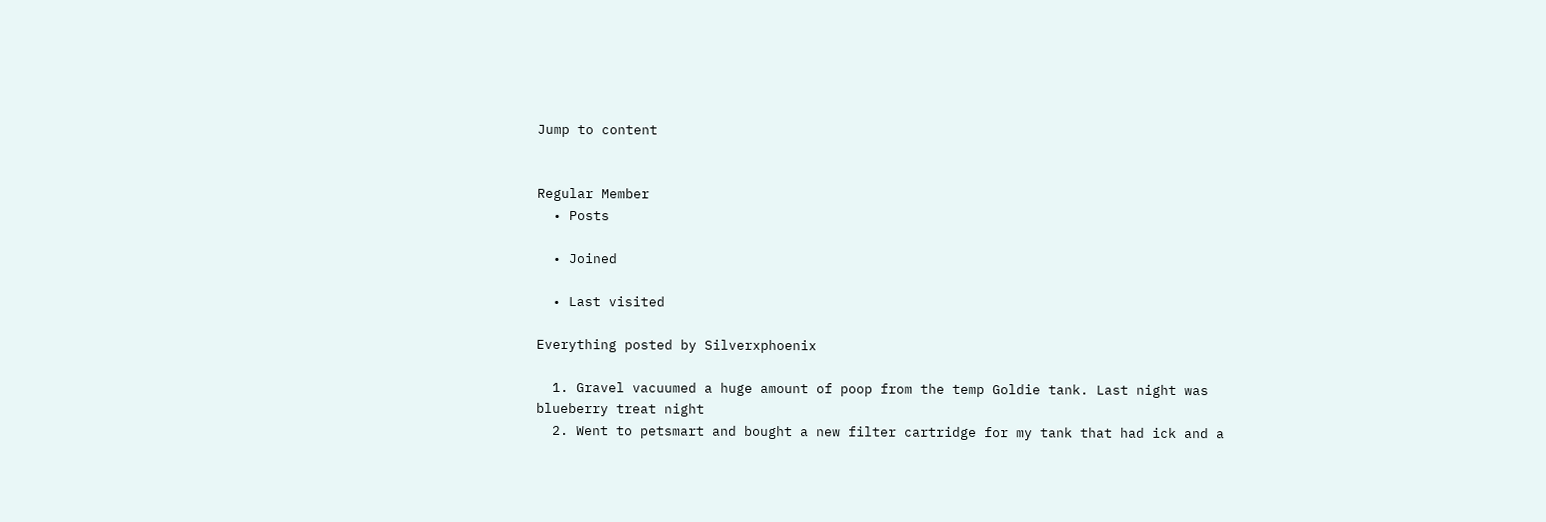Jump to content


Regular Member
  • Posts

  • Joined

  • Last visited

Everything posted by Silverxphoenix

  1. Gravel vacuumed a huge amount of poop from the temp Goldie tank. Last night was blueberry treat night
  2. Went to petsmart and bought a new filter cartridge for my tank that had ick and a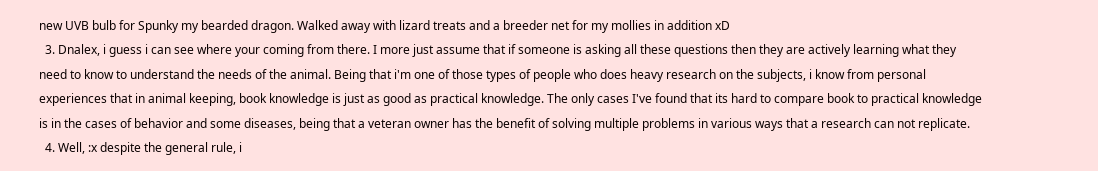new UVB bulb for Spunky my bearded dragon. Walked away with lizard treats and a breeder net for my mollies in addition xD
  3. Dnalex, i guess i can see where your coming from there. I more just assume that if someone is asking all these questions then they are actively learning what they need to know to understand the needs of the animal. Being that i'm one of those types of people who does heavy research on the subjects, i know from personal experiences that in animal keeping, book knowledge is just as good as practical knowledge. The only cases I've found that its hard to compare book to practical knowledge is in the cases of behavior and some diseases, being that a veteran owner has the benefit of solving multiple problems in various ways that a research can not replicate.
  4. Well, :x despite the general rule, i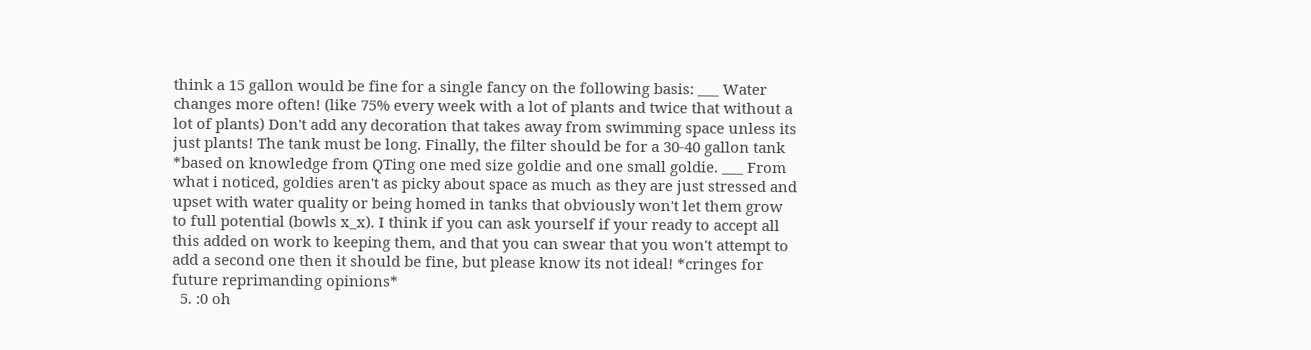think a 15 gallon would be fine for a single fancy on the following basis: ___ Water changes more often! (like 75% every week with a lot of plants and twice that without a lot of plants) Don't add any decoration that takes away from swimming space unless its just plants! The tank must be long. Finally, the filter should be for a 30-40 gallon tank *based on knowledge from QTing one med size goldie and one small goldie. ___ From what i noticed, goldies aren't as picky about space as much as they are just stressed and upset with water quality or being homed in tanks that obviously won't let them grow to full potential (bowls x_x). I think if you can ask yourself if your ready to accept all this added on work to keeping them, and that you can swear that you won't attempt to add a second one then it should be fine, but please know its not ideal! *cringes for future reprimanding opinions*
  5. :0 oh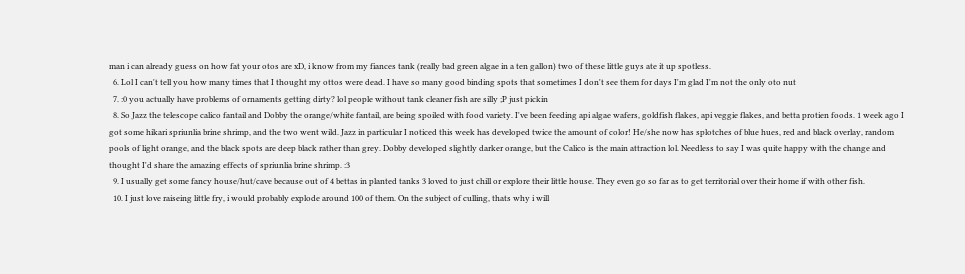man i can already guess on how fat your otos are xD, i know from my fiances tank (really bad green algae in a ten gallon) two of these little guys ate it up spotless.
  6. Lol I can't tell you how many times that I thought my ottos were dead. I have so many good binding spots that sometimes I don't see them for days I'm glad I'm not the only oto nut
  7. :0 you actually have problems of ornaments getting dirty? lol people without tank cleaner fish are silly ;P just pickin
  8. So Jazz the telescope calico fantail and Dobby the orange/white fantail, are being spoiled with food variety. I've been feeding api algae wafers, goldfish flakes, api veggie flakes, and betta protien foods. 1 week ago I got some hikari spriunlia brine shrimp, and the two went wild. Jazz in particular I noticed this week has developed twice the amount of color! He/she now has splotches of blue hues, red and black overlay, random pools of light orange, and the black spots are deep black rather than grey. Dobby developed slightly darker orange, but the Calico is the main attraction lol. Needless to say I was quite happy with the change and thought I'd share the amazing effects of spriunlia brine shrimp. :3
  9. I usually get some fancy house/hut/cave because out of 4 bettas in planted tanks 3 loved to just chill or explore their little house. They even go so far as to get territorial over their home if with other fish.
  10. I just love raiseing little fry, i would probably explode around 100 of them. On the subject of culling, thats why i will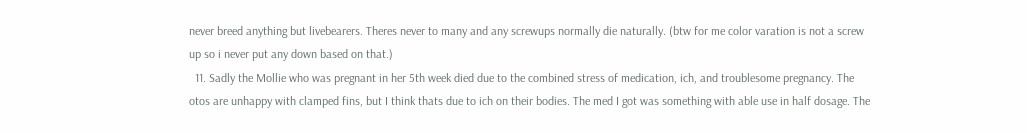never breed anything but livebearers. Theres never to many and any screwups normally die naturally. (btw for me color varation is not a screw up so i never put any down based on that.)
  11. Sadly the Mollie who was pregnant in her 5th week died due to the combined stress of medication, ich, and troublesome pregnancy. The otos are unhappy with clamped fins, but I think thats due to ich on their bodies. The med I got was something with able use in half dosage. The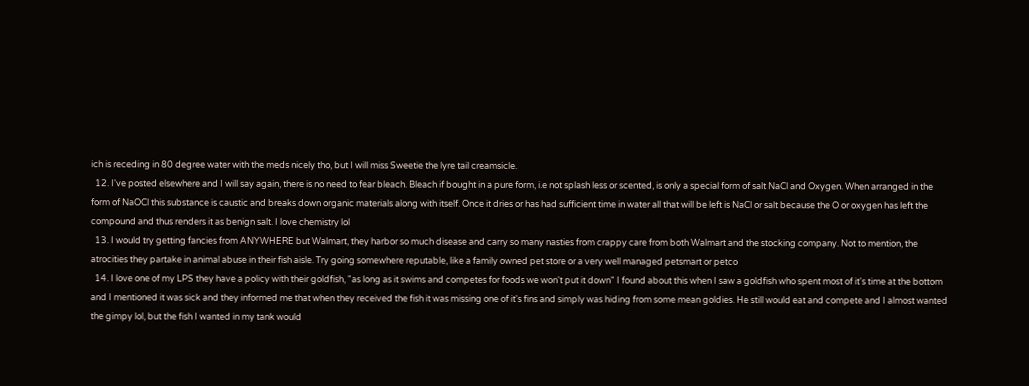ich is receding in 80 degree water with the meds nicely tho, but I will miss Sweetie the lyre tail creamsicle.
  12. I've posted elsewhere and I will say again, there is no need to fear bleach. Bleach if bought in a pure form, i.e not splash less or scented, is only a special form of salt NaCl and Oxygen. When arranged in the form of NaOCl this substance is caustic and breaks down organic materials along with itself. Once it dries or has had sufficient time in water all that will be left is NaCl or salt because the O or oxygen has left the compound and thus renders it as benign salt. I love chemistry lol
  13. I would try getting fancies from ANYWHERE but Walmart, they harbor so much disease and carry so many nasties from crappy care from both Walmart and the stocking company. Not to mention, the atrocities they partake in animal abuse in their fish aisle. Try going somewhere reputable, like a family owned pet store or a very well managed petsmart or petco
  14. I love one of my LPS they have a policy with their goldfish, "as long as it swims and competes for foods we won't put it down" I found about this when I saw a goldfish who spent most of it's time at the bottom and I mentioned it was sick and they informed me that when they received the fish it was missing one of it's fins and simply was hiding from some mean goldies. He still would eat and compete and I almost wanted the gimpy lol, but the fish I wanted in my tank would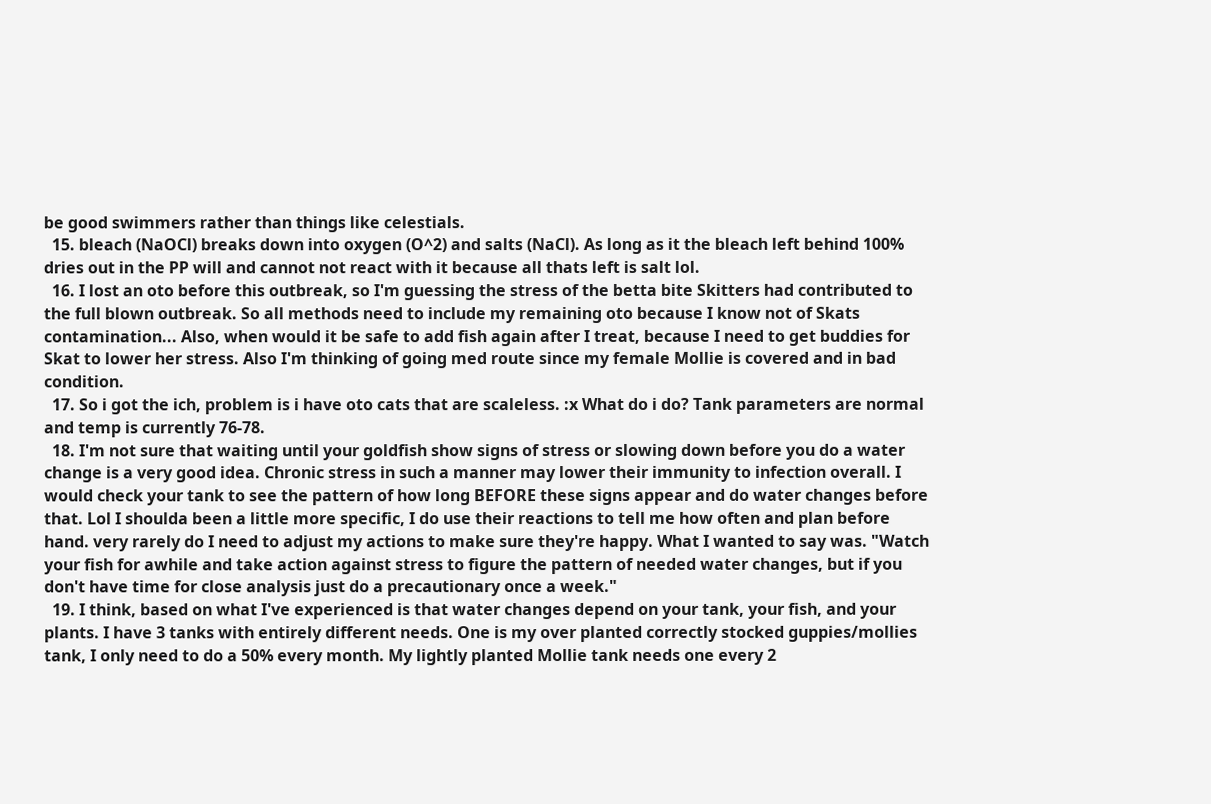be good swimmers rather than things like celestials.
  15. bleach (NaOCl) breaks down into oxygen (O^2) and salts (NaCl). As long as it the bleach left behind 100% dries out in the PP will and cannot not react with it because all thats left is salt lol.
  16. I lost an oto before this outbreak, so I'm guessing the stress of the betta bite Skitters had contributed to the full blown outbreak. So all methods need to include my remaining oto because I know not of Skats contamination... Also, when would it be safe to add fish again after I treat, because I need to get buddies for Skat to lower her stress. Also I'm thinking of going med route since my female Mollie is covered and in bad condition.
  17. So i got the ich, problem is i have oto cats that are scaleless. :x What do i do? Tank parameters are normal and temp is currently 76-78.
  18. I'm not sure that waiting until your goldfish show signs of stress or slowing down before you do a water change is a very good idea. Chronic stress in such a manner may lower their immunity to infection overall. I would check your tank to see the pattern of how long BEFORE these signs appear and do water changes before that. Lol I shoulda been a little more specific, I do use their reactions to tell me how often and plan before hand. very rarely do I need to adjust my actions to make sure they're happy. What I wanted to say was. "Watch your fish for awhile and take action against stress to figure the pattern of needed water changes, but if you don't have time for close analysis just do a precautionary once a week."
  19. I think, based on what I've experienced is that water changes depend on your tank, your fish, and your plants. I have 3 tanks with entirely different needs. One is my over planted correctly stocked guppies/mollies tank, I only need to do a 50% every month. My lightly planted Mollie tank needs one every 2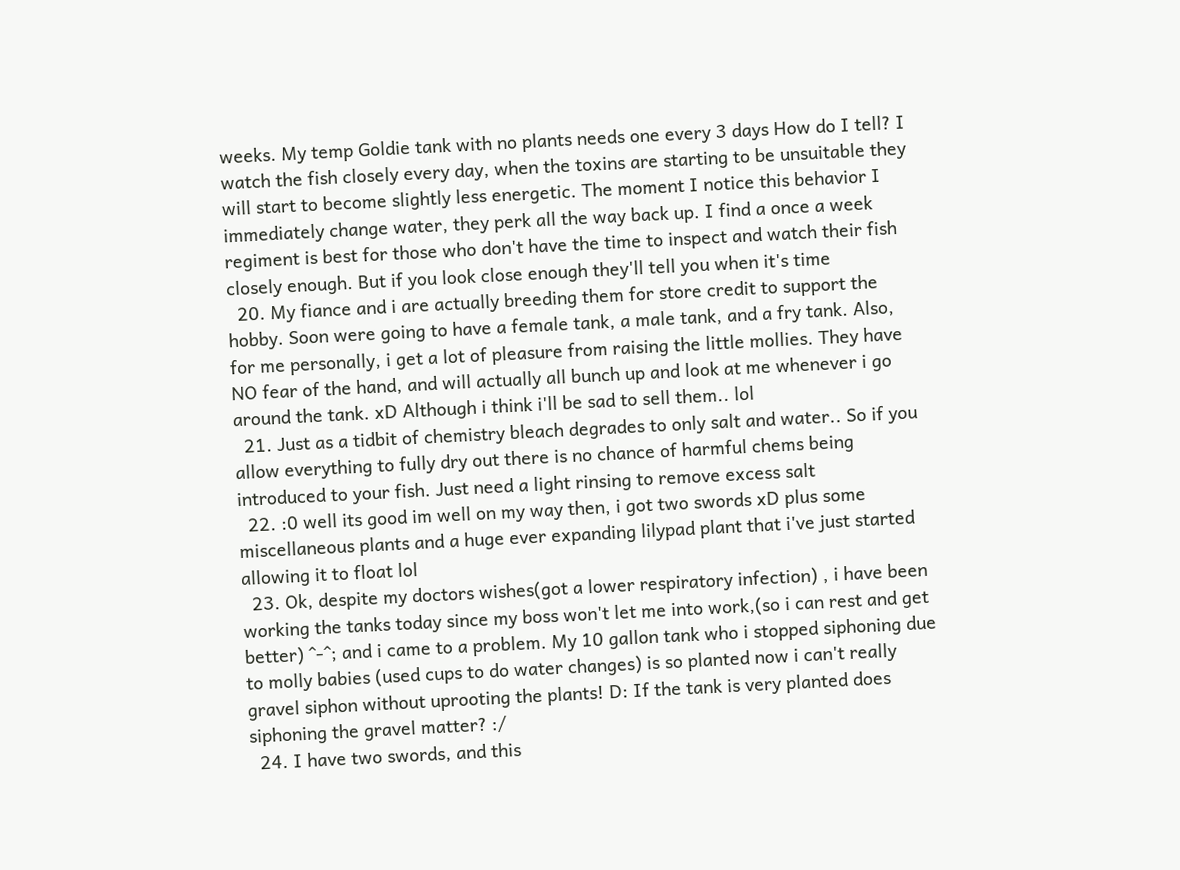weeks. My temp Goldie tank with no plants needs one every 3 days How do I tell? I watch the fish closely every day, when the toxins are starting to be unsuitable they will start to become slightly less energetic. The moment I notice this behavior I immediately change water, they perk all the way back up. I find a once a week regiment is best for those who don't have the time to inspect and watch their fish closely enough. But if you look close enough they'll tell you when it's time
  20. My fiance and i are actually breeding them for store credit to support the hobby. Soon were going to have a female tank, a male tank, and a fry tank. Also, for me personally, i get a lot of pleasure from raising the little mollies. They have NO fear of the hand, and will actually all bunch up and look at me whenever i go around the tank. xD Although i think i'll be sad to sell them.. lol
  21. Just as a tidbit of chemistry bleach degrades to only salt and water.. So if you allow everything to fully dry out there is no chance of harmful chems being introduced to your fish. Just need a light rinsing to remove excess salt
  22. :0 well its good im well on my way then, i got two swords xD plus some miscellaneous plants and a huge ever expanding lilypad plant that i've just started allowing it to float lol
  23. Ok, despite my doctors wishes(got a lower respiratory infection) , i have been working the tanks today since my boss won't let me into work,(so i can rest and get better) ^-^; and i came to a problem. My 10 gallon tank who i stopped siphoning due to molly babies (used cups to do water changes) is so planted now i can't really gravel siphon without uprooting the plants! D: If the tank is very planted does siphoning the gravel matter? :/
  24. I have two swords, and this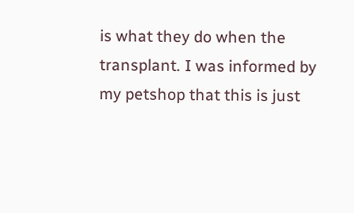is what they do when the transplant. I was informed by my petshop that this is just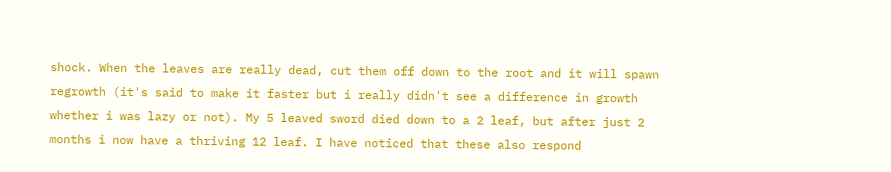shock. When the leaves are really dead, cut them off down to the root and it will spawn regrowth (it's said to make it faster but i really didn't see a difference in growth whether i was lazy or not). My 5 leaved sword died down to a 2 leaf, but after just 2 months i now have a thriving 12 leaf. I have noticed that these also respond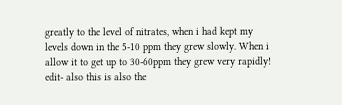greatly to the level of nitrates, when i had kept my levels down in the 5-10 ppm they grew slowly. When i allow it to get up to 30-60ppm they grew very rapidly! edit- also this is also the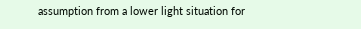assumption from a lower light situation for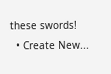these swords!
  • Create New...